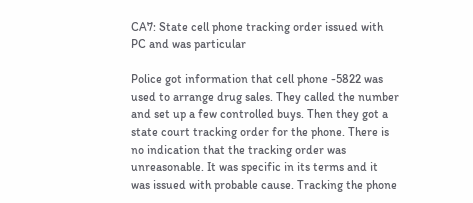CA7: State cell phone tracking order issued with PC and was particular

Police got information that cell phone -5822 was used to arrange drug sales. They called the number and set up a few controlled buys. Then they got a state court tracking order for the phone. There is no indication that the tracking order was unreasonable. It was specific in its terms and it was issued with probable cause. Tracking the phone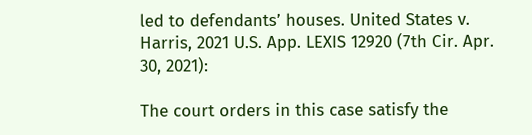led to defendants’ houses. United States v. Harris, 2021 U.S. App. LEXIS 12920 (7th Cir. Apr. 30, 2021):

The court orders in this case satisfy the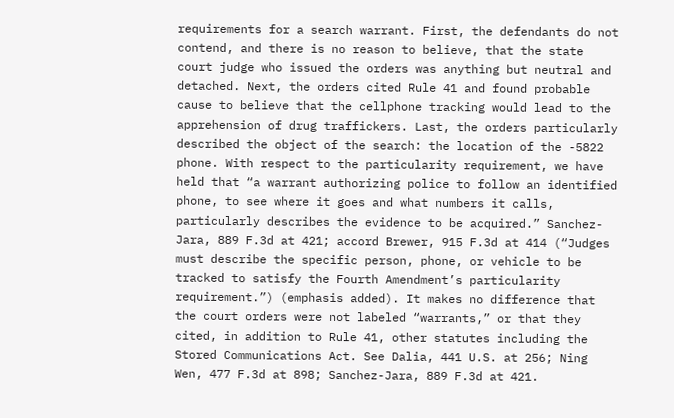requirements for a search warrant. First, the defendants do not contend, and there is no reason to believe, that the state court judge who issued the orders was anything but neutral and detached. Next, the orders cited Rule 41 and found probable cause to believe that the cellphone tracking would lead to the apprehension of drug traffickers. Last, the orders particularly described the object of the search: the location of the -5822 phone. With respect to the particularity requirement, we have held that “a warrant authorizing police to follow an identified phone, to see where it goes and what numbers it calls, particularly describes the evidence to be acquired.” Sanchez-Jara, 889 F.3d at 421; accord Brewer, 915 F.3d at 414 (“Judges must describe the specific person, phone, or vehicle to be tracked to satisfy the Fourth Amendment’s particularity requirement.”) (emphasis added). It makes no difference that the court orders were not labeled “warrants,” or that they cited, in addition to Rule 41, other statutes including the Stored Communications Act. See Dalia, 441 U.S. at 256; Ning Wen, 477 F.3d at 898; Sanchez-Jara, 889 F.3d at 421.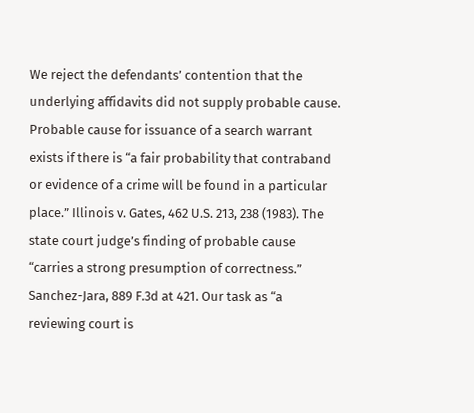We reject the defendants’ contention that the underlying affidavits did not supply probable cause. Probable cause for issuance of a search warrant exists if there is “a fair probability that contraband or evidence of a crime will be found in a particular place.” Illinois v. Gates, 462 U.S. 213, 238 (1983). The state court judge’s finding of probable cause “carries a strong presumption of correctness.” Sanchez-Jara, 889 F.3d at 421. Our task as “a reviewing court is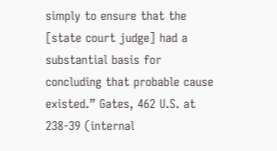simply to ensure that the [state court judge] had a substantial basis for concluding that probable cause existed.” Gates, 462 U.S. at 238-39 (internal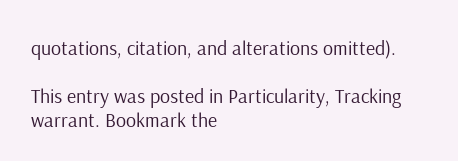quotations, citation, and alterations omitted).

This entry was posted in Particularity, Tracking warrant. Bookmark the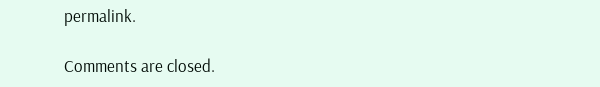permalink.

Comments are closed.